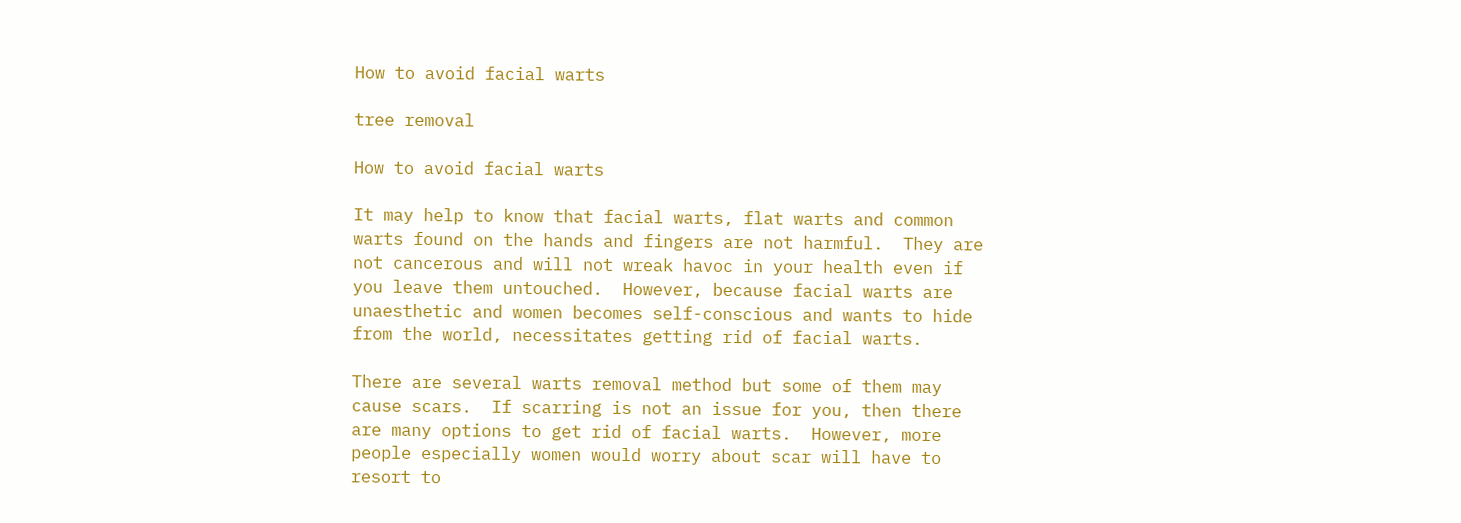How to avoid facial warts

tree removal

How to avoid facial warts

It may help to know that facial warts, flat warts and common warts found on the hands and fingers are not harmful.  They are not cancerous and will not wreak havoc in your health even if you leave them untouched.  However, because facial warts are unaesthetic and women becomes self-conscious and wants to hide from the world, necessitates getting rid of facial warts.

There are several warts removal method but some of them may cause scars.  If scarring is not an issue for you, then there are many options to get rid of facial warts.  However, more people especially women would worry about scar will have to resort to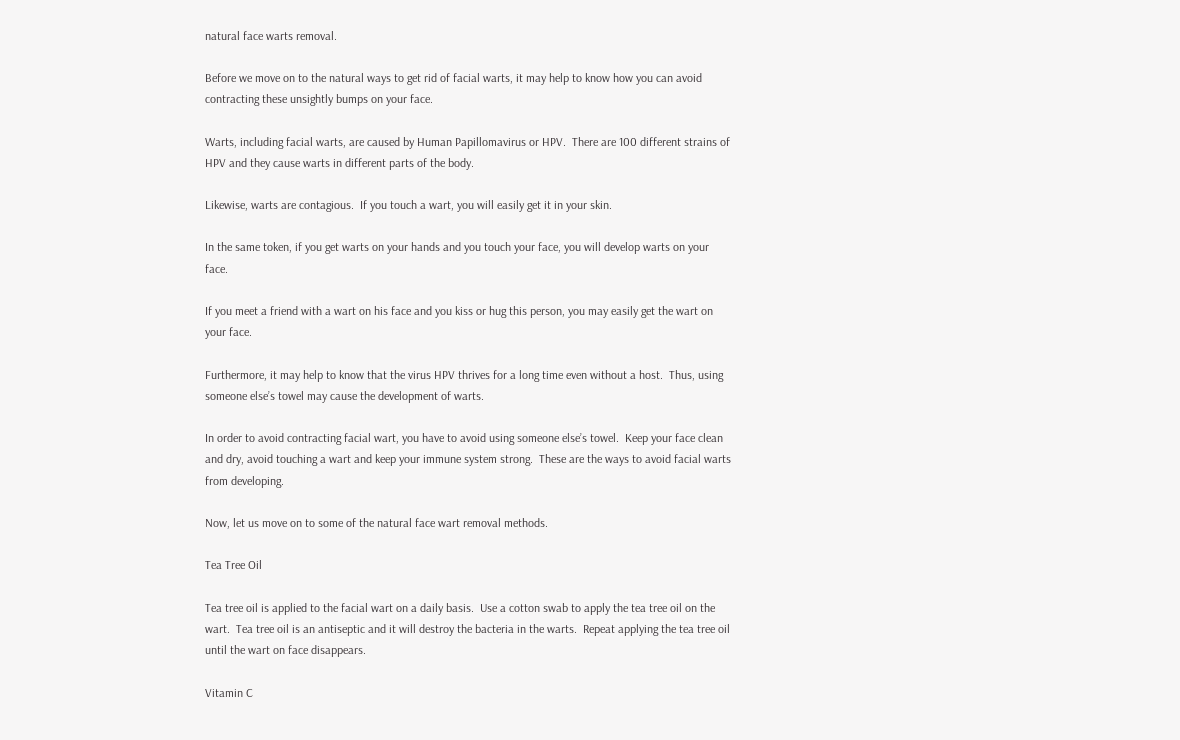natural face warts removal.

Before we move on to the natural ways to get rid of facial warts, it may help to know how you can avoid contracting these unsightly bumps on your face.

Warts, including facial warts, are caused by Human Papillomavirus or HPV.  There are 100 different strains of HPV and they cause warts in different parts of the body.

Likewise, warts are contagious.  If you touch a wart, you will easily get it in your skin.

In the same token, if you get warts on your hands and you touch your face, you will develop warts on your face.

If you meet a friend with a wart on his face and you kiss or hug this person, you may easily get the wart on your face.

Furthermore, it may help to know that the virus HPV thrives for a long time even without a host.  Thus, using someone else’s towel may cause the development of warts.

In order to avoid contracting facial wart, you have to avoid using someone else’s towel.  Keep your face clean and dry, avoid touching a wart and keep your immune system strong.  These are the ways to avoid facial warts from developing.

Now, let us move on to some of the natural face wart removal methods.

Tea Tree Oil

Tea tree oil is applied to the facial wart on a daily basis.  Use a cotton swab to apply the tea tree oil on the wart.  Tea tree oil is an antiseptic and it will destroy the bacteria in the warts.  Repeat applying the tea tree oil until the wart on face disappears.

Vitamin C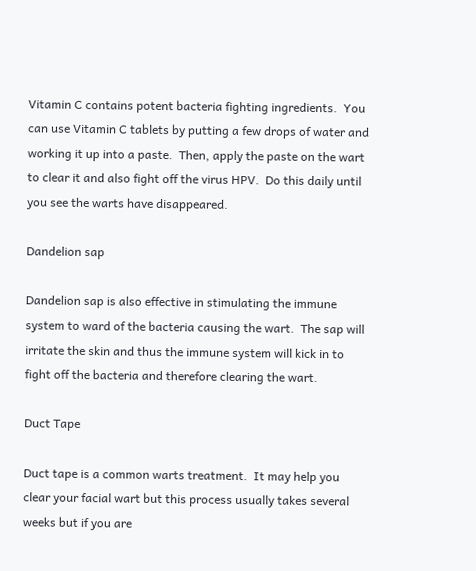Vitamin C contains potent bacteria fighting ingredients.  You can use Vitamin C tablets by putting a few drops of water and working it up into a paste.  Then, apply the paste on the wart to clear it and also fight off the virus HPV.  Do this daily until you see the warts have disappeared.

Dandelion sap

Dandelion sap is also effective in stimulating the immune system to ward of the bacteria causing the wart.  The sap will irritate the skin and thus the immune system will kick in to fight off the bacteria and therefore clearing the wart.

Duct Tape

Duct tape is a common warts treatment.  It may help you clear your facial wart but this process usually takes several weeks but if you are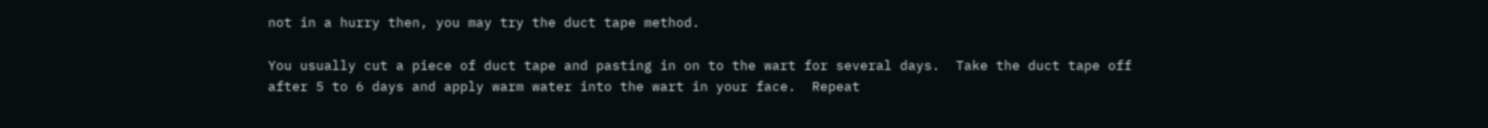not in a hurry then, you may try the duct tape method.

You usually cut a piece of duct tape and pasting in on to the wart for several days.  Take the duct tape off after 5 to 6 days and apply warm water into the wart in your face.  Repeat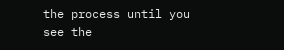the process until you see the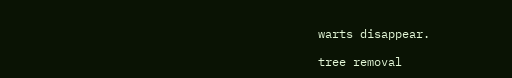warts disappear.

tree removal